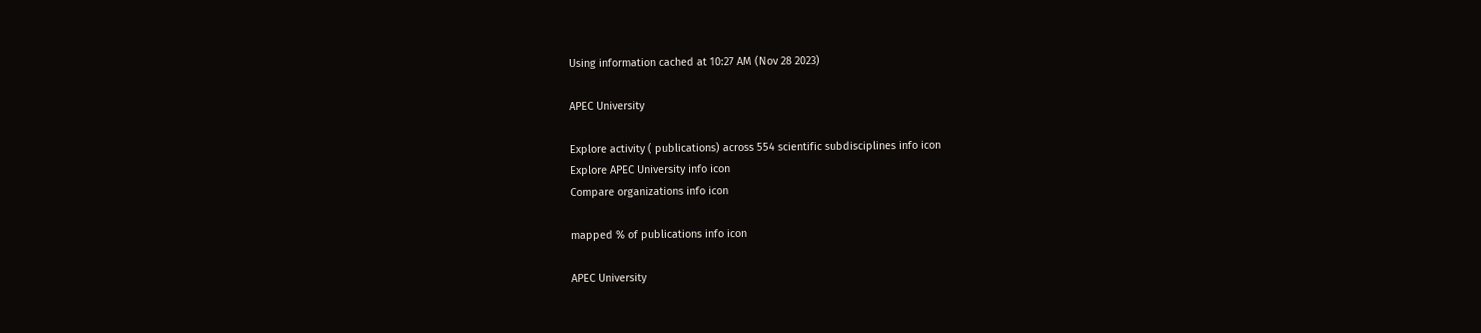Using information cached at 10:27 AM (Nov 28 2023)

APEC University

Explore activity ( publications) across 554 scientific subdisciplines info icon
Explore APEC University info icon
Compare organizations info icon

mapped % of publications info icon

APEC University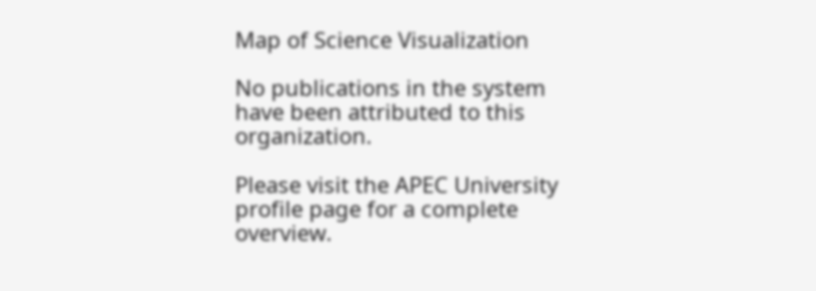Map of Science Visualization

No publications in the system have been attributed to this organization.

Please visit the APEC University profile page for a complete overview.